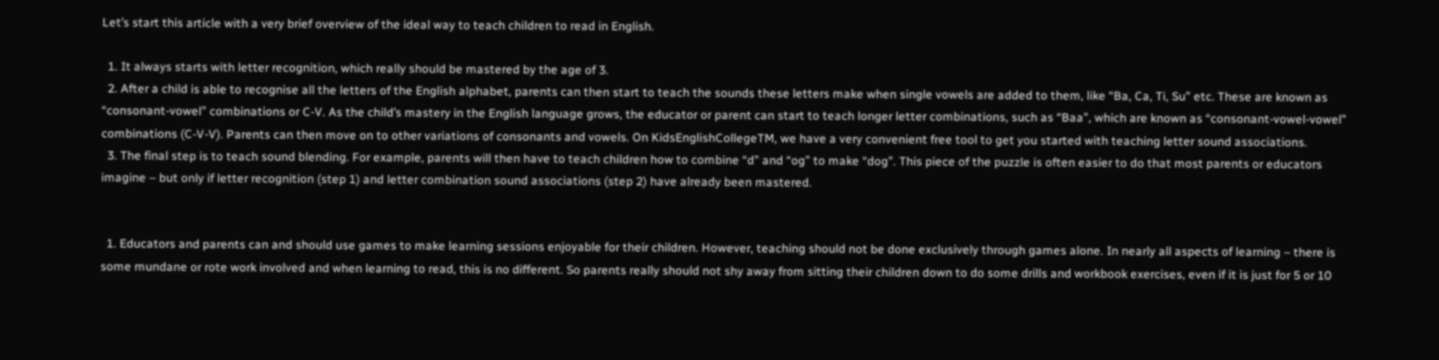Let’s start this article with a very brief overview of the ideal way to teach children to read in English.

  1. It always starts with letter recognition, which really should be mastered by the age of 3.
  2. After a child is able to recognise all the letters of the English alphabet, parents can then start to teach the sounds these letters make when single vowels are added to them, like “Ba, Ca, Ti, Su” etc. These are known as “consonant-vowel” combinations or C-V. As the child’s mastery in the English language grows, the educator or parent can start to teach longer letter combinations, such as “Baa”, which are known as “consonant-vowel-vowel” combinations (C-V-V). Parents can then move on to other variations of consonants and vowels. On KidsEnglishCollegeTM, we have a very convenient free tool to get you started with teaching letter sound associations.
  3. The final step is to teach sound blending. For example, parents will then have to teach children how to combine “d” and “og” to make “dog”. This piece of the puzzle is often easier to do that most parents or educators imagine – but only if letter recognition (step 1) and letter combination sound associations (step 2) have already been mastered.


  1. Educators and parents can and should use games to make learning sessions enjoyable for their children. However, teaching should not be done exclusively through games alone. In nearly all aspects of learning – there is some mundane or rote work involved and when learning to read, this is no different. So parents really should not shy away from sitting their children down to do some drills and workbook exercises, even if it is just for 5 or 10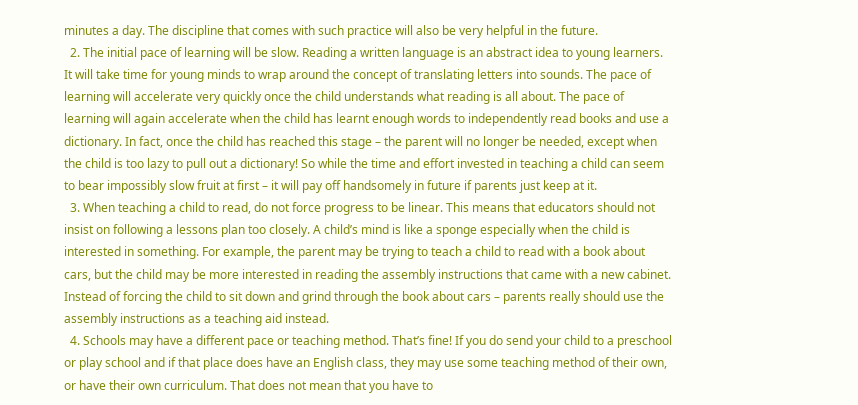minutes a day. The discipline that comes with such practice will also be very helpful in the future.
  2. The initial pace of learning will be slow. Reading a written language is an abstract idea to young learners. It will take time for young minds to wrap around the concept of translating letters into sounds. The pace of learning will accelerate very quickly once the child understands what reading is all about. The pace of learning will again accelerate when the child has learnt enough words to independently read books and use a dictionary. In fact, once the child has reached this stage – the parent will no longer be needed, except when the child is too lazy to pull out a dictionary! So while the time and effort invested in teaching a child can seem to bear impossibly slow fruit at first – it will pay off handsomely in future if parents just keep at it.
  3. When teaching a child to read, do not force progress to be linear. This means that educators should not insist on following a lessons plan too closely. A child’s mind is like a sponge especially when the child is interested in something. For example, the parent may be trying to teach a child to read with a book about cars, but the child may be more interested in reading the assembly instructions that came with a new cabinet. Instead of forcing the child to sit down and grind through the book about cars – parents really should use the assembly instructions as a teaching aid instead.
  4. Schools may have a different pace or teaching method. That’s fine! If you do send your child to a preschool or play school and if that place does have an English class, they may use some teaching method of their own, or have their own curriculum. That does not mean that you have to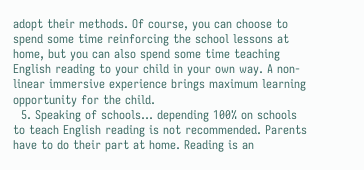adopt their methods. Of course, you can choose to spend some time reinforcing the school lessons at home, but you can also spend some time teaching English reading to your child in your own way. A non-linear immersive experience brings maximum learning opportunity for the child.
  5. Speaking of schools… depending 100% on schools to teach English reading is not recommended. Parents have to do their part at home. Reading is an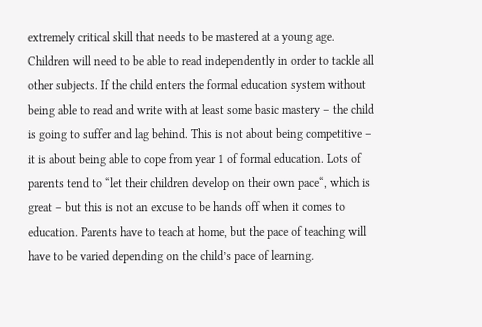extremely critical skill that needs to be mastered at a young age. Children will need to be able to read independently in order to tackle all other subjects. If the child enters the formal education system without being able to read and write with at least some basic mastery – the child is going to suffer and lag behind. This is not about being competitive – it is about being able to cope from year 1 of formal education. Lots of parents tend to “let their children develop on their own pace“, which is great – but this is not an excuse to be hands off when it comes to education. Parents have to teach at home, but the pace of teaching will have to be varied depending on the child’s pace of learning.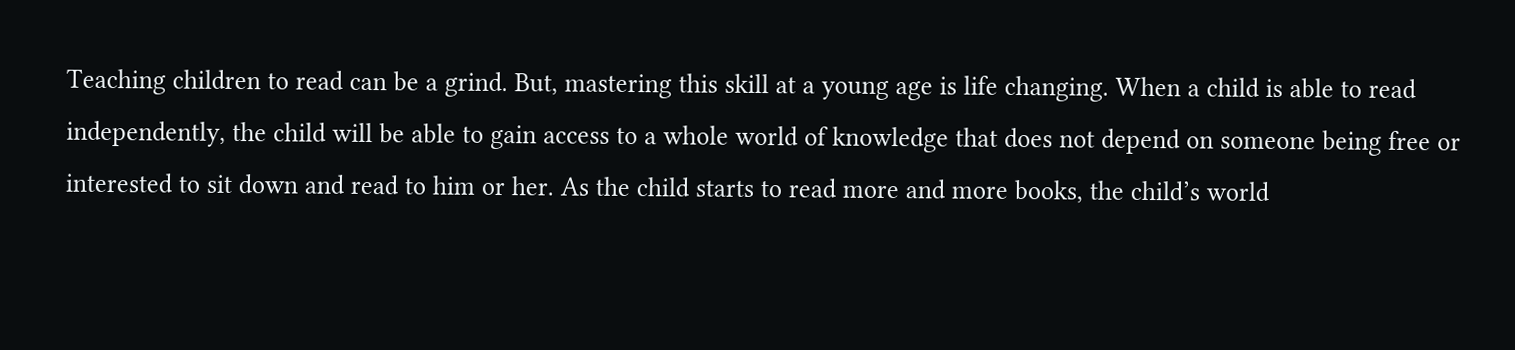Teaching children to read can be a grind. But, mastering this skill at a young age is life changing. When a child is able to read independently, the child will be able to gain access to a whole world of knowledge that does not depend on someone being free or interested to sit down and read to him or her. As the child starts to read more and more books, the child’s world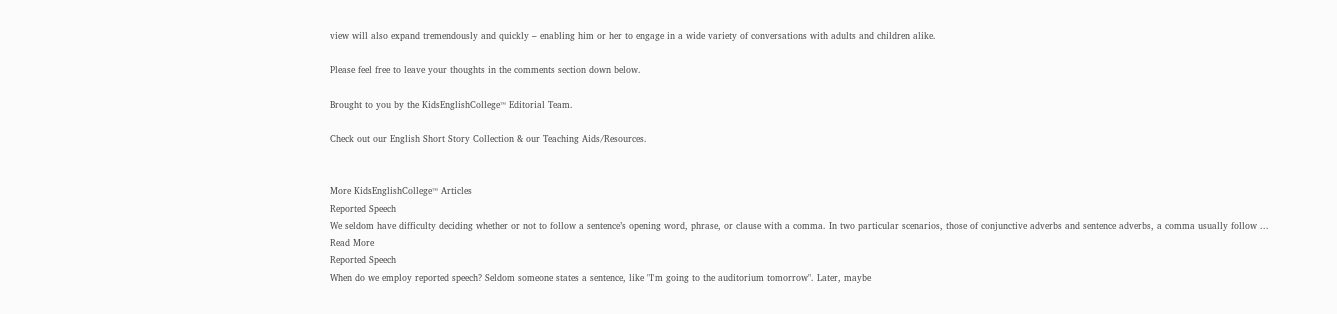view will also expand tremendously and quickly – enabling him or her to engage in a wide variety of conversations with adults and children alike.

Please feel free to leave your thoughts in the comments section down below.

Brought to you by the KidsEnglishCollege™ Editorial Team.

Check out our English Short Story Collection & our Teaching Aids/Resources.


More KidsEnglishCollege™ Articles
Reported Speech
We seldom have difficulty deciding whether or not to follow a sentence’s opening word, phrase, or clause with a comma. In two particular scenarios, those of conjunctive adverbs and sentence adverbs, a comma usually follow ...
Read More
Reported Speech
When do we employ reported speech? Seldom someone states a sentence, like "I'm going to the auditorium tomorrow". Later, maybe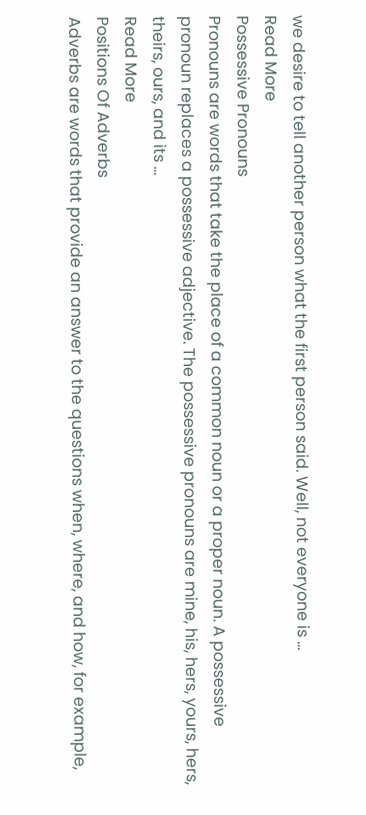we desire to tell another person what the first person said. Well, not everyone is ...
Read More
Possessive Pronouns
Pronouns are words that take the place of a common noun or a proper noun. A possessive pronoun replaces a possessive adjective. The possessive pronouns are mine, his, hers, yours, hers, theirs, ours, and its ...
Read More
Positions Of Adverbs
Adverbs are words that provide an answer to the questions when, where, and how, for example,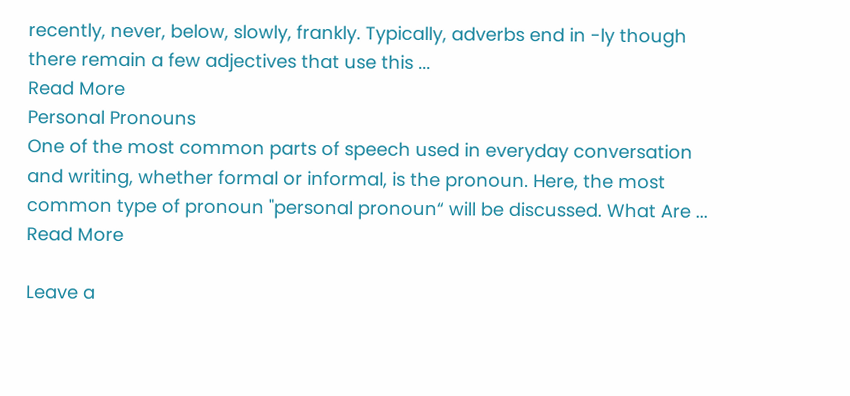recently, never, below, slowly, frankly. Typically, adverbs end in -ly though there remain a few adjectives that use this ...
Read More
Personal Pronouns
One of the most common parts of speech used in everyday conversation and writing, whether formal or informal, is the pronoun. Here, the most common type of pronoun "personal pronoun“ will be discussed. What Are ...
Read More

Leave a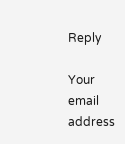Reply

Your email address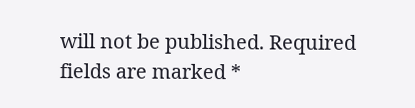will not be published. Required fields are marked *